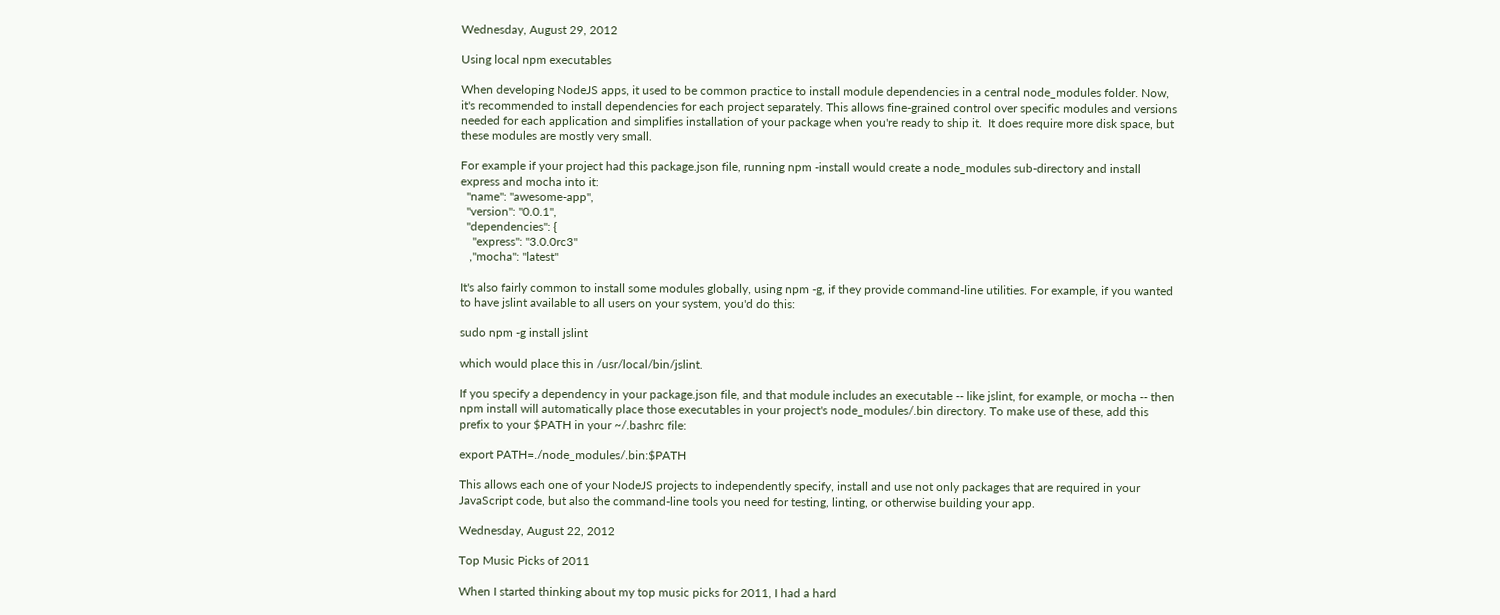Wednesday, August 29, 2012

Using local npm executables

When developing NodeJS apps, it used to be common practice to install module dependencies in a central node_modules folder. Now, it's recommended to install dependencies for each project separately. This allows fine-grained control over specific modules and versions needed for each application and simplifies installation of your package when you're ready to ship it.  It does require more disk space, but these modules are mostly very small.

For example if your project had this package.json file, running npm -install would create a node_modules sub-directory and install express and mocha into it:
  "name": "awesome-app",
  "version": "0.0.1",
  "dependencies": {
    "express": "3.0.0rc3"
   ,"mocha": "latest"

It's also fairly common to install some modules globally, using npm -g, if they provide command-line utilities. For example, if you wanted to have jslint available to all users on your system, you'd do this:

sudo npm -g install jslint

which would place this in /usr/local/bin/jslint.

If you specify a dependency in your package.json file, and that module includes an executable -- like jslint, for example, or mocha -- then npm install will automatically place those executables in your project's node_modules/.bin directory. To make use of these, add this prefix to your $PATH in your ~/.bashrc file:

export PATH=./node_modules/.bin:$PATH

This allows each one of your NodeJS projects to independently specify, install and use not only packages that are required in your JavaScript code, but also the command-line tools you need for testing, linting, or otherwise building your app.

Wednesday, August 22, 2012

Top Music Picks of 2011

When I started thinking about my top music picks for 2011, I had a hard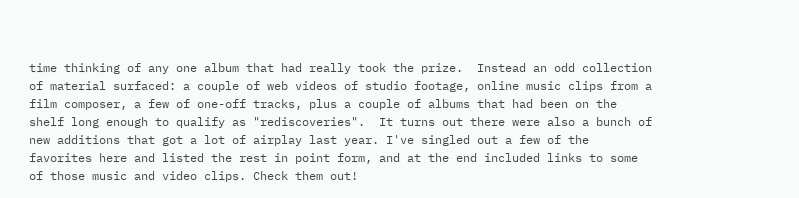time thinking of any one album that had really took the prize.  Instead an odd collection of material surfaced: a couple of web videos of studio footage, online music clips from a film composer, a few of one-off tracks, plus a couple of albums that had been on the shelf long enough to qualify as "rediscoveries".  It turns out there were also a bunch of new additions that got a lot of airplay last year. I've singled out a few of the favorites here and listed the rest in point form, and at the end included links to some of those music and video clips. Check them out!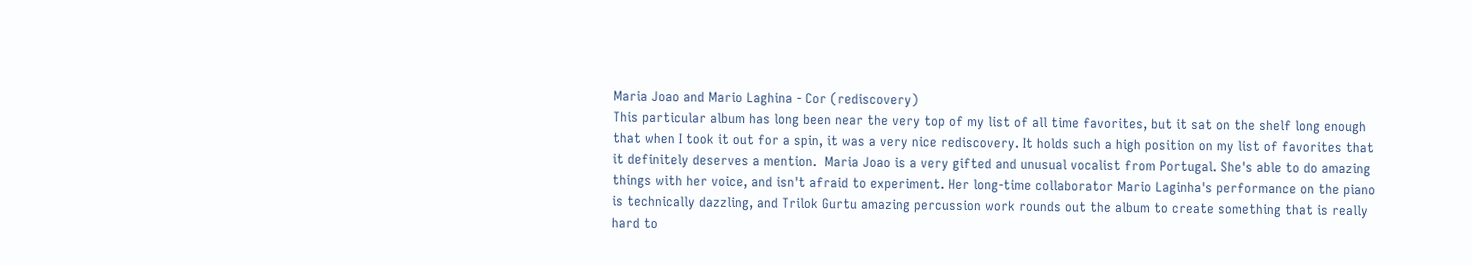Maria Joao and Mario Laghina - Cor (rediscovery)
This particular album has long been near the very top of my list of all time favorites, but it sat on the shelf long enough that when I took it out for a spin, it was a very nice rediscovery. It holds such a high position on my list of favorites that it definitely deserves a mention.  Maria Joao is a very gifted and unusual vocalist from Portugal. She's able to do amazing things with her voice, and isn't afraid to experiment. Her long-time collaborator Mario Laginha's performance on the piano is technically dazzling, and Trilok Gurtu amazing percussion work rounds out the album to create something that is really hard to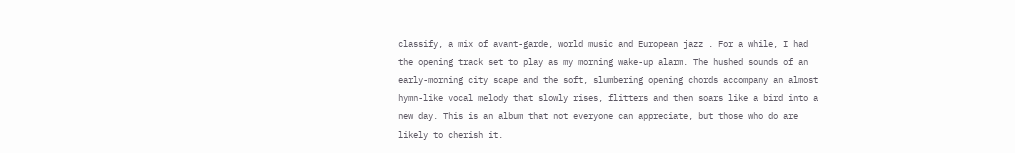classify, a mix of avant-garde, world music and European jazz . For a while, I had the opening track set to play as my morning wake-up alarm. The hushed sounds of an early-morning city scape and the soft, slumbering opening chords accompany an almost hymn-like vocal melody that slowly rises, flitters and then soars like a bird into a new day. This is an album that not everyone can appreciate, but those who do are likely to cherish it.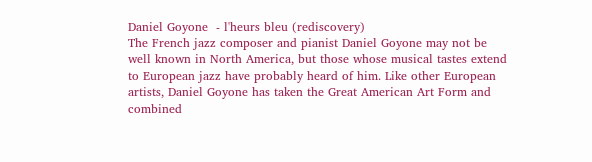Daniel Goyone  - l'heurs bleu (rediscovery)
The French jazz composer and pianist Daniel Goyone may not be well known in North America, but those whose musical tastes extend to European jazz have probably heard of him. Like other European artists, Daniel Goyone has taken the Great American Art Form and combined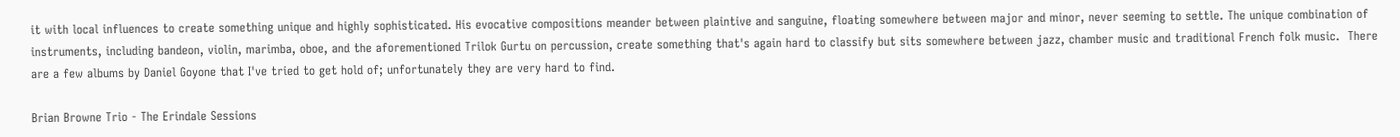it with local influences to create something unique and highly sophisticated. His evocative compositions meander between plaintive and sanguine, floating somewhere between major and minor, never seeming to settle. The unique combination of instruments, including bandeon, violin, marimba, oboe, and the aforementioned Trilok Gurtu on percussion, create something that's again hard to classify but sits somewhere between jazz, chamber music and traditional French folk music.  There are a few albums by Daniel Goyone that I've tried to get hold of; unfortunately they are very hard to find.

Brian Browne Trio - The Erindale Sessions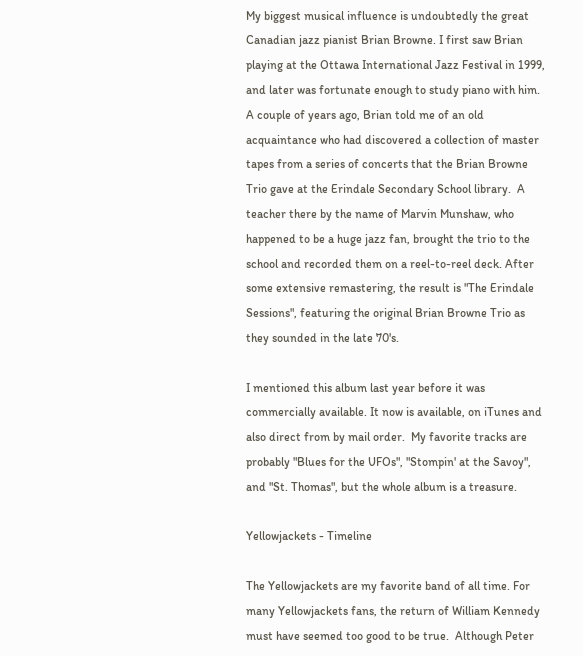My biggest musical influence is undoubtedly the great Canadian jazz pianist Brian Browne. I first saw Brian playing at the Ottawa International Jazz Festival in 1999, and later was fortunate enough to study piano with him.  A couple of years ago, Brian told me of an old acquaintance who had discovered a collection of master tapes from a series of concerts that the Brian Browne Trio gave at the Erindale Secondary School library.  A teacher there by the name of Marvin Munshaw, who happened to be a huge jazz fan, brought the trio to the school and recorded them on a reel-to-reel deck. After some extensive remastering, the result is "The Erindale Sessions", featuring the original Brian Browne Trio as they sounded in the late 70's.

I mentioned this album last year before it was commercially available. It now is available, on iTunes and also direct from by mail order.  My favorite tracks are probably "Blues for the UFOs", "Stompin' at the Savoy", and "St. Thomas", but the whole album is a treasure.

Yellowjackets - Timeline

The Yellowjackets are my favorite band of all time. For many Yellowjackets fans, the return of William Kennedy must have seemed too good to be true.  Although Peter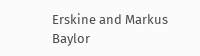Erskine and Markus Baylor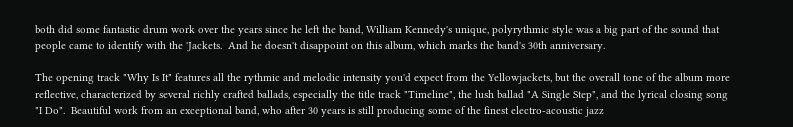both did some fantastic drum work over the years since he left the band, William Kennedy's unique, polyrythmic style was a big part of the sound that people came to identify with the 'Jackets.  And he doesn't disappoint on this album, which marks the band's 30th anniversary.

The opening track "Why Is It" features all the rythmic and melodic intensity you'd expect from the Yellowjackets, but the overall tone of the album more reflective, characterized by several richly crafted ballads, especially the title track "Timeline", the lush ballad "A Single Step", and the lyrical closing song "I Do".  Beautiful work from an exceptional band, who after 30 years is still producing some of the finest electro-acoustic jazz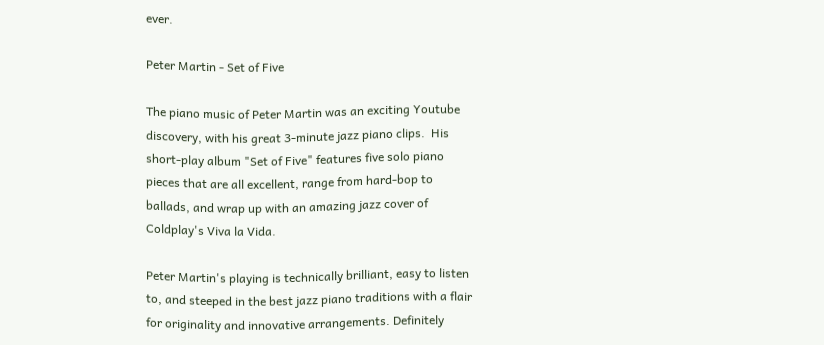ever.

Peter Martin - Set of Five

The piano music of Peter Martin was an exciting Youtube discovery, with his great 3-minute jazz piano clips.  His short-play album "Set of Five" features five solo piano pieces that are all excellent, range from hard-bop to ballads, and wrap up with an amazing jazz cover of Coldplay's Viva la Vida.

Peter Martin's playing is technically brilliant, easy to listen to, and steeped in the best jazz piano traditions with a flair for originality and innovative arrangements. Definitely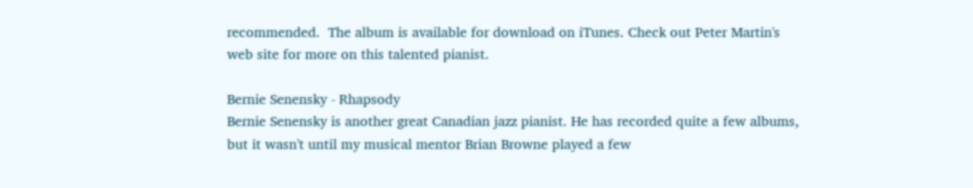recommended.  The album is available for download on iTunes. Check out Peter Martin's web site for more on this talented pianist.

Bernie Senensky - Rhapsody
Bernie Senensky is another great Canadian jazz pianist. He has recorded quite a few albums, but it wasn't until my musical mentor Brian Browne played a few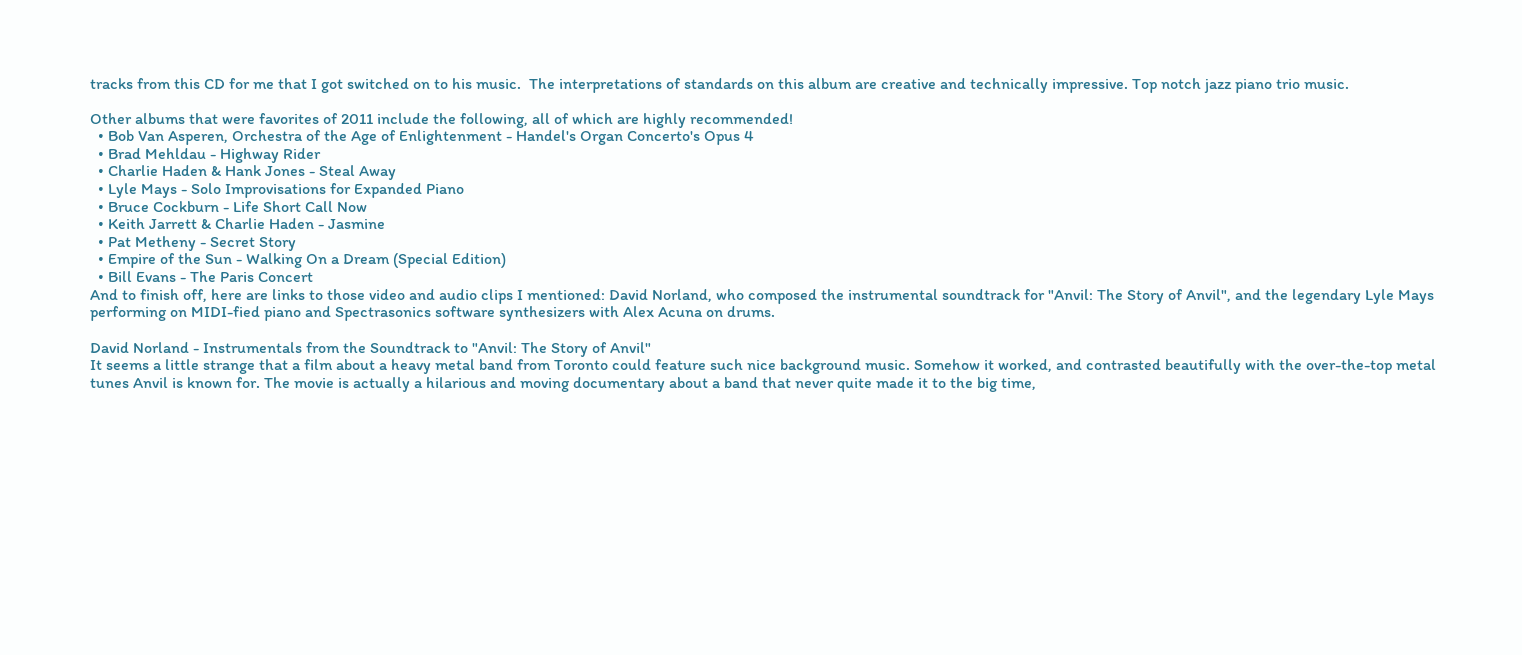tracks from this CD for me that I got switched on to his music.  The interpretations of standards on this album are creative and technically impressive. Top notch jazz piano trio music.

Other albums that were favorites of 2011 include the following, all of which are highly recommended!
  • Bob Van Asperen, Orchestra of the Age of Enlightenment - Handel's Organ Concerto's Opus 4
  • Brad Mehldau - Highway Rider
  • Charlie Haden & Hank Jones - Steal Away
  • Lyle Mays - Solo Improvisations for Expanded Piano
  • Bruce Cockburn - Life Short Call Now
  • Keith Jarrett & Charlie Haden - Jasmine
  • Pat Metheny - Secret Story
  • Empire of the Sun - Walking On a Dream (Special Edition)
  • Bill Evans - The Paris Concert
And to finish off, here are links to those video and audio clips I mentioned: David Norland, who composed the instrumental soundtrack for "Anvil: The Story of Anvil", and the legendary Lyle Mays performing on MIDI-fied piano and Spectrasonics software synthesizers with Alex Acuna on drums.

David Norland - Instrumentals from the Soundtrack to "Anvil: The Story of Anvil"
It seems a little strange that a film about a heavy metal band from Toronto could feature such nice background music. Somehow it worked, and contrasted beautifully with the over-the-top metal tunes Anvil is known for. The movie is actually a hilarious and moving documentary about a band that never quite made it to the big time,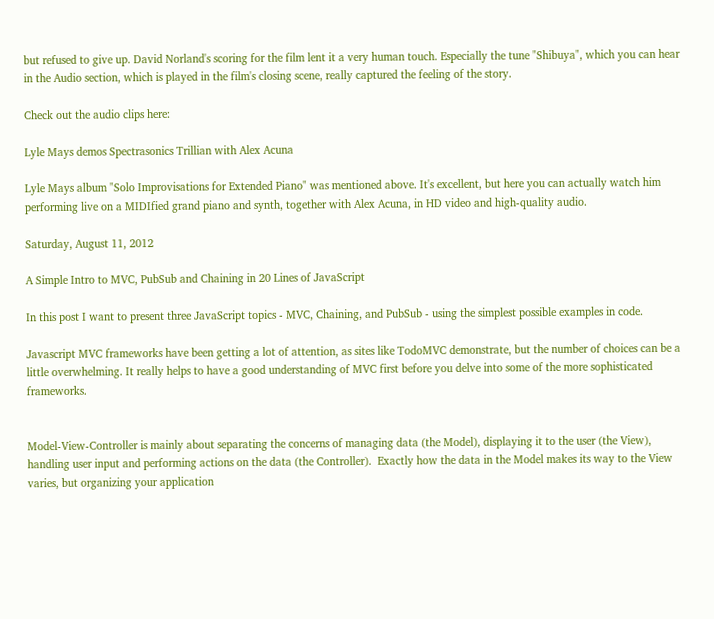but refused to give up. David Norland's scoring for the film lent it a very human touch. Especially the tune "Shibuya", which you can hear in the Audio section, which is played in the film's closing scene, really captured the feeling of the story.

Check out the audio clips here:

Lyle Mays demos Spectrasonics Trillian with Alex Acuna

Lyle Mays album "Solo Improvisations for Extended Piano" was mentioned above. It's excellent, but here you can actually watch him performing live on a MIDIfied grand piano and synth, together with Alex Acuna, in HD video and high-quality audio.

Saturday, August 11, 2012

A Simple Intro to MVC, PubSub and Chaining in 20 Lines of JavaScript

In this post I want to present three JavaScript topics - MVC, Chaining, and PubSub - using the simplest possible examples in code.

Javascript MVC frameworks have been getting a lot of attention, as sites like TodoMVC demonstrate, but the number of choices can be a little overwhelming. It really helps to have a good understanding of MVC first before you delve into some of the more sophisticated frameworks.


Model-View-Controller is mainly about separating the concerns of managing data (the Model), displaying it to the user (the View), handling user input and performing actions on the data (the Controller).  Exactly how the data in the Model makes its way to the View varies, but organizing your application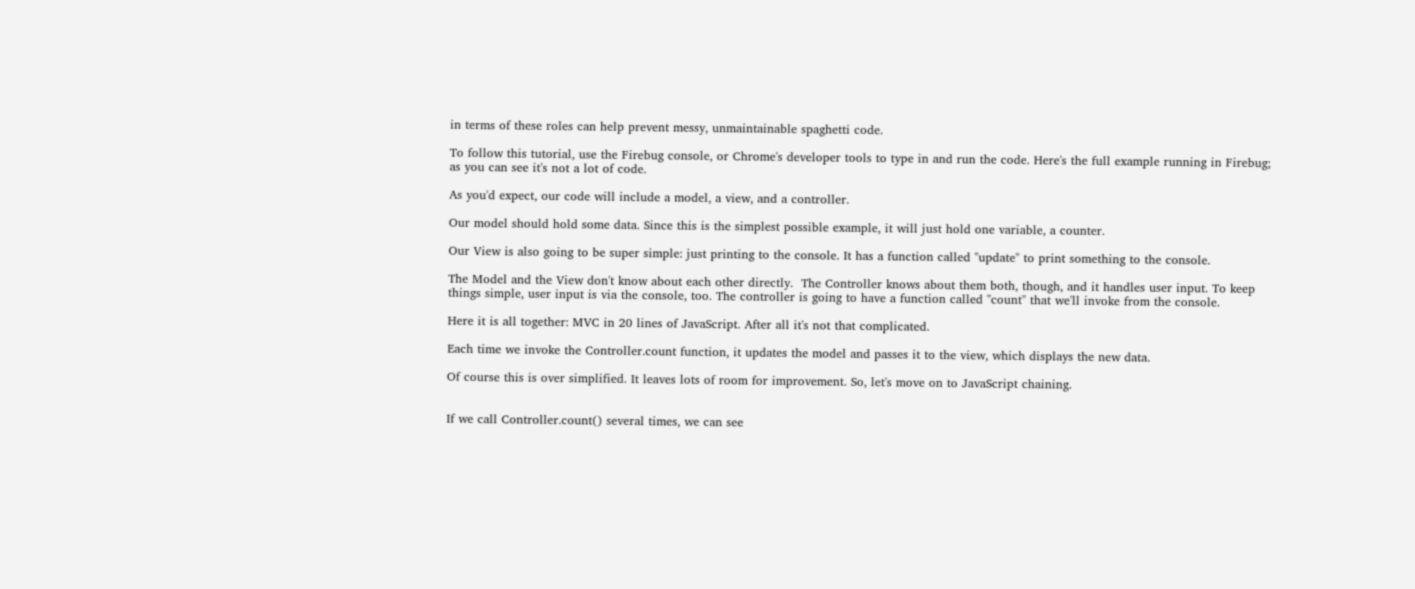in terms of these roles can help prevent messy, unmaintainable spaghetti code.

To follow this tutorial, use the Firebug console, or Chrome's developer tools to type in and run the code. Here's the full example running in Firebug; as you can see it's not a lot of code.

As you'd expect, our code will include a model, a view, and a controller.

Our model should hold some data. Since this is the simplest possible example, it will just hold one variable, a counter.

Our View is also going to be super simple: just printing to the console. It has a function called "update" to print something to the console.

The Model and the View don't know about each other directly.  The Controller knows about them both, though, and it handles user input. To keep things simple, user input is via the console, too. The controller is going to have a function called "count" that we'll invoke from the console.

Here it is all together: MVC in 20 lines of JavaScript. After all it's not that complicated.

Each time we invoke the Controller.count function, it updates the model and passes it to the view, which displays the new data.

Of course this is over simplified. It leaves lots of room for improvement. So, let's move on to JavaScript chaining.


If we call Controller.count() several times, we can see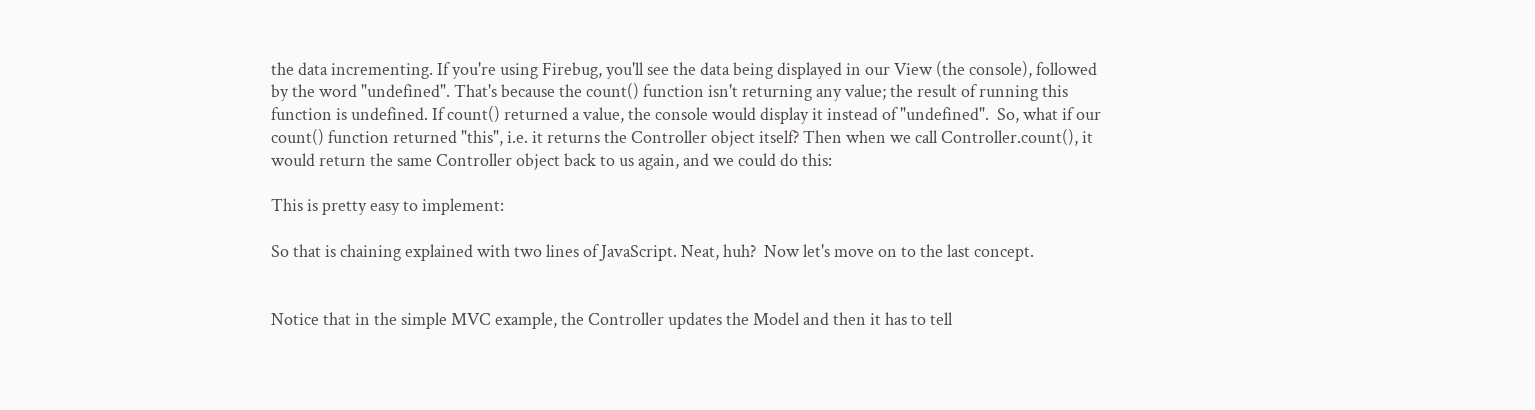the data incrementing. If you're using Firebug, you'll see the data being displayed in our View (the console), followed by the word "undefined". That's because the count() function isn't returning any value; the result of running this function is undefined. If count() returned a value, the console would display it instead of "undefined".  So, what if our count() function returned "this", i.e. it returns the Controller object itself? Then when we call Controller.count(), it would return the same Controller object back to us again, and we could do this:

This is pretty easy to implement:

So that is chaining explained with two lines of JavaScript. Neat, huh?  Now let's move on to the last concept.


Notice that in the simple MVC example, the Controller updates the Model and then it has to tell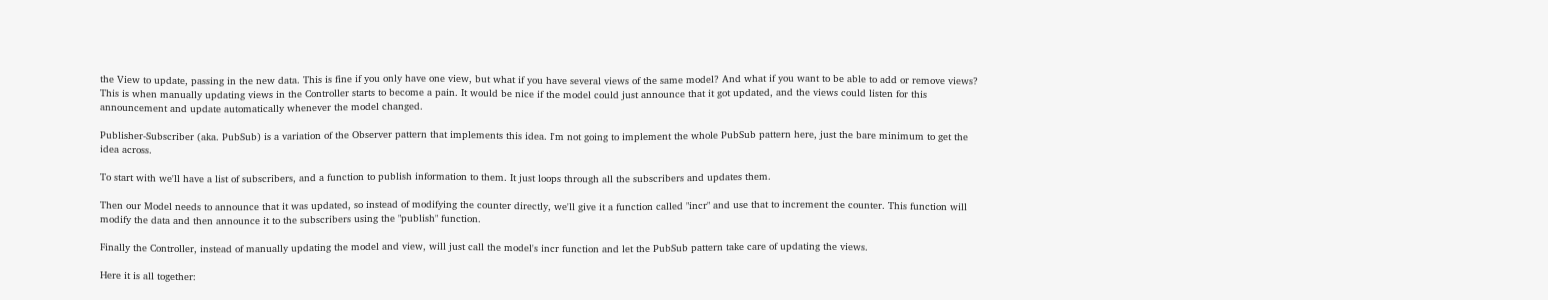the View to update, passing in the new data. This is fine if you only have one view, but what if you have several views of the same model? And what if you want to be able to add or remove views? This is when manually updating views in the Controller starts to become a pain. It would be nice if the model could just announce that it got updated, and the views could listen for this announcement and update automatically whenever the model changed.

Publisher-Subscriber (aka. PubSub) is a variation of the Observer pattern that implements this idea. I'm not going to implement the whole PubSub pattern here, just the bare minimum to get the idea across.

To start with we'll have a list of subscribers, and a function to publish information to them. It just loops through all the subscribers and updates them.

Then our Model needs to announce that it was updated, so instead of modifying the counter directly, we'll give it a function called "incr" and use that to increment the counter. This function will modify the data and then announce it to the subscribers using the "publish" function.

Finally the Controller, instead of manually updating the model and view, will just call the model's incr function and let the PubSub pattern take care of updating the views.

Here it is all together: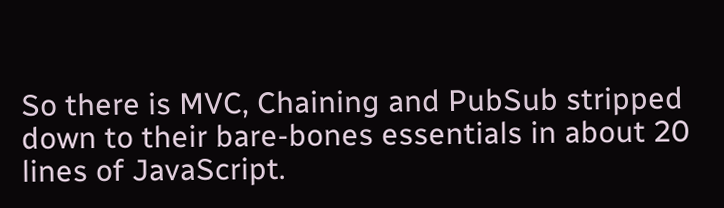So there is MVC, Chaining and PubSub stripped down to their bare-bones essentials in about 20 lines of JavaScript.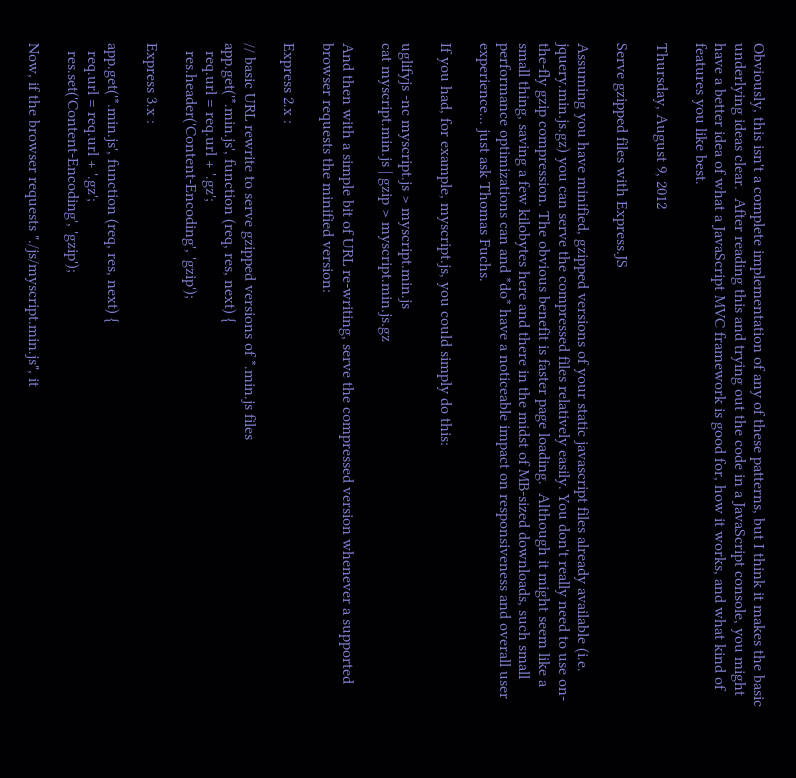Obviously, this isn't a complete implementation of any of these patterns, but I think it makes the basic underlying ideas clear.  After reading this and trying out the code in a JavaScript console, you might have a better idea of what a JavaScript MVC framework is good for, how it works, and what kind of features you like best.

Thursday, August 9, 2012

Serve gzipped files with Express.JS

Assuming you have minified, gzipped versions of your static javascript files already available (i.e. jquery.min.js.gz) you can serve the compressed files relatively easily. You don't really need to use on-the-fly gzip compression. The obvious benefit is faster page loading.  Although it might seem like a small thing, saving a few kilobytes here and there in the midst of MB-sized downloads, such small performance optimizations can and *do* have a noticeable impact on responsiveness and overall user experience... just ask Thomas Fuchs.

If you had, for example, myscript.js, you could simply do this:

uglifyjs -nc myscript.js > myscript.min.js
cat myscript.min.js | gzip > myscript.min.js.gz

And then with a simple bit of URL re-writing, serve the compressed version whenever a supported browser requests the minified version:

Express 2.x :

// basic URL rewrite to serve gzipped versions of *.min.js files
app.get('*.min.js', function (req, res, next) {
  req.url = req.url + '.gz';
  res.header('Content-Encoding', 'gzip');

Express 3.x :

app.get('*.min.js', function (req, res, next) {
  req.url = req.url + '.gz';
  res.set('Content-Encoding', 'gzip');

Now, if the browser requests "./js/myscript.min.js", it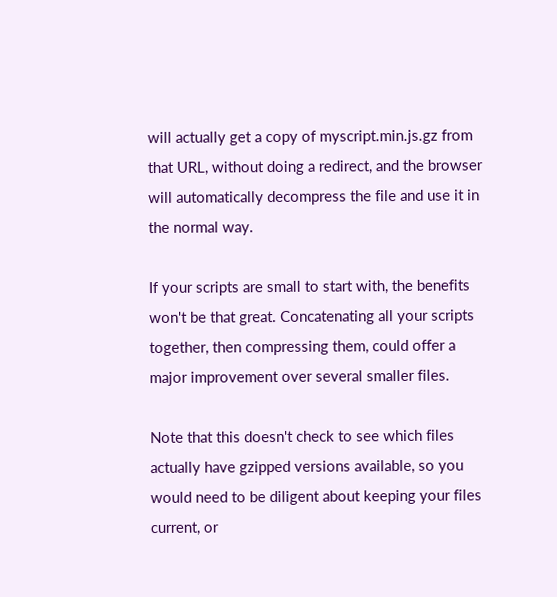will actually get a copy of myscript.min.js.gz from that URL, without doing a redirect, and the browser will automatically decompress the file and use it in the normal way.

If your scripts are small to start with, the benefits won't be that great. Concatenating all your scripts together, then compressing them, could offer a major improvement over several smaller files.

Note that this doesn't check to see which files actually have gzipped versions available, so you would need to be diligent about keeping your files current, or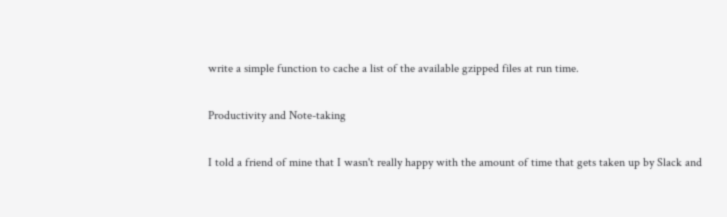write a simple function to cache a list of the available gzipped files at run time.

Productivity and Note-taking

I told a friend of mine that I wasn't really happy with the amount of time that gets taken up by Slack and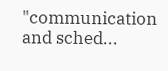"communication and sched...